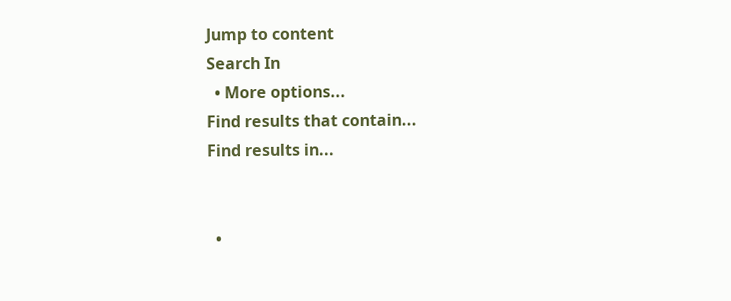Jump to content
Search In
  • More options...
Find results that contain...
Find results in...


  •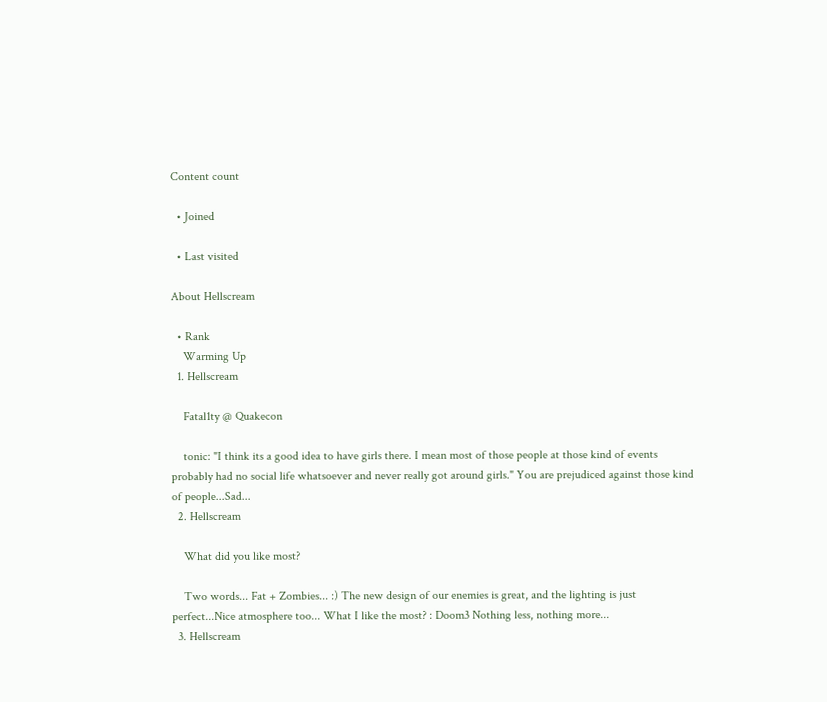Content count

  • Joined

  • Last visited

About Hellscream

  • Rank
    Warming Up
  1. Hellscream

    Fatal1ty @ Quakecon

    tonic: "I think its a good idea to have girls there. I mean most of those people at those kind of events probably had no social life whatsoever and never really got around girls." You are prejudiced against those kind of people...Sad...
  2. Hellscream

    What did you like most?

    Two words... Fat + Zombies... :) The new design of our enemies is great, and the lighting is just perfect...Nice atmosphere too... What I like the most? : Doom3 Nothing less, nothing more...
  3. Hellscream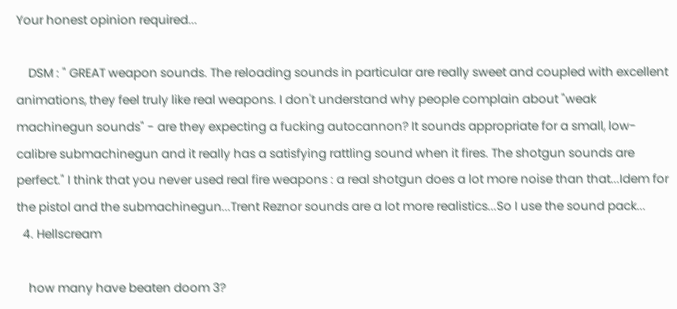Your honest opinion required...

    DSM : " GREAT weapon sounds. The reloading sounds in particular are really sweet and coupled with excellent animations, they feel truly like real weapons. I don't understand why people complain about "weak machinegun sounds" - are they expecting a fucking autocannon? It sounds appropriate for a small, low-calibre submachinegun and it really has a satisfying rattling sound when it fires. The shotgun sounds are perfect." I think that you never used real fire weapons : a real shotgun does a lot more noise than that...Idem for the pistol and the submachinegun...Trent Reznor sounds are a lot more realistics...So I use the sound pack...
  4. Hellscream

    how many have beaten doom 3?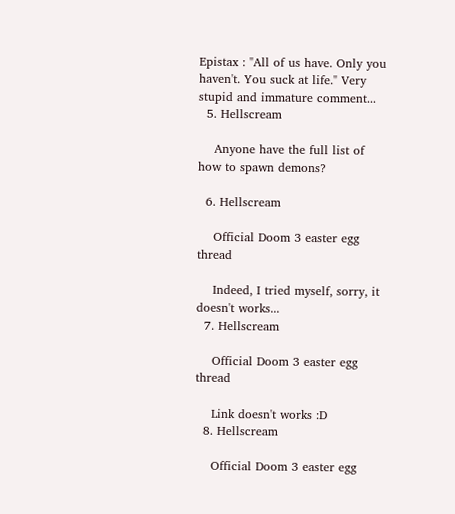Epistax : "All of us have. Only you haven't. You suck at life." Very stupid and immature comment...
  5. Hellscream

    Anyone have the full list of how to spawn demons?

  6. Hellscream

    Official Doom 3 easter egg thread

    Indeed, I tried myself, sorry, it doesn't works...
  7. Hellscream

    Official Doom 3 easter egg thread

    Link doesn't works :D
  8. Hellscream

    Official Doom 3 easter egg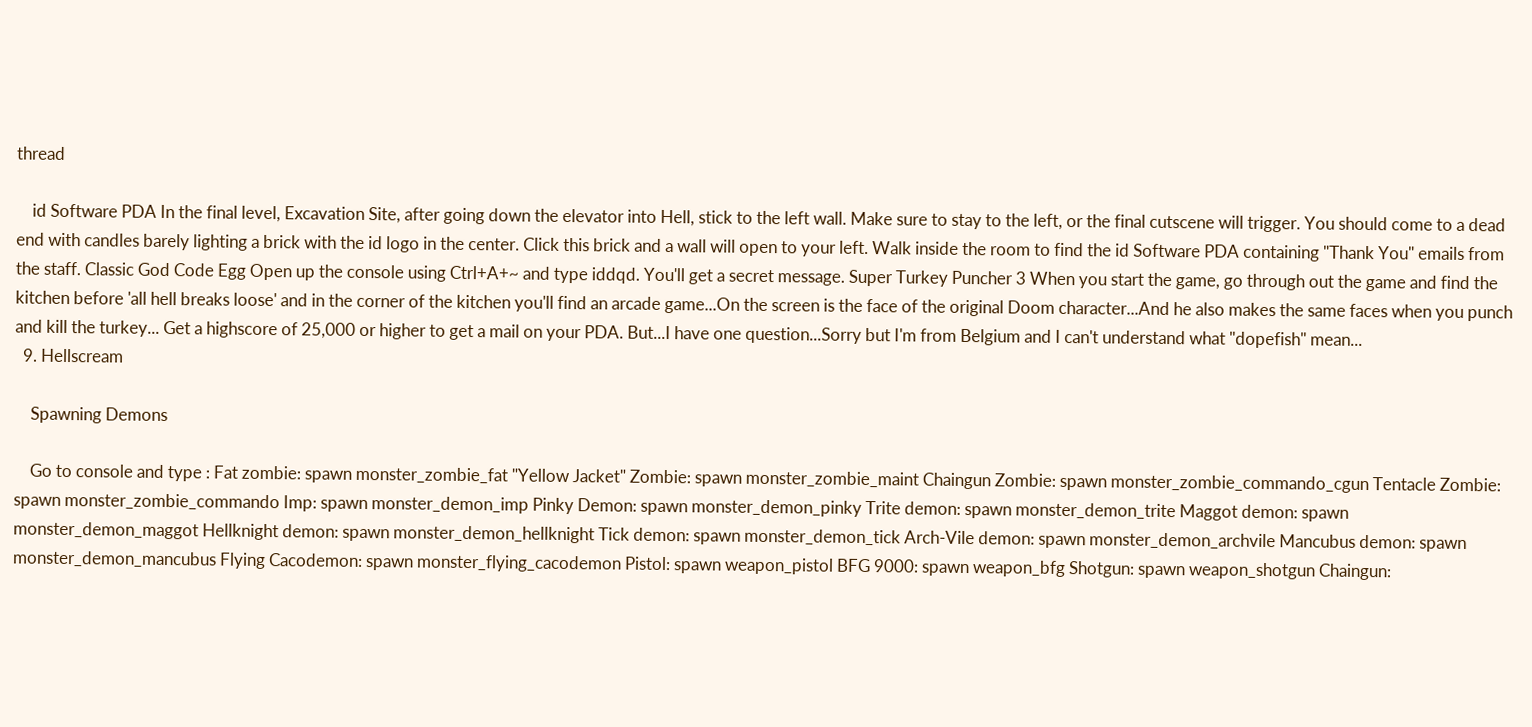thread

    id Software PDA In the final level, Excavation Site, after going down the elevator into Hell, stick to the left wall. Make sure to stay to the left, or the final cutscene will trigger. You should come to a dead end with candles barely lighting a brick with the id logo in the center. Click this brick and a wall will open to your left. Walk inside the room to find the id Software PDA containing "Thank You" emails from the staff. Classic God Code Egg Open up the console using Ctrl+A+~ and type iddqd. You'll get a secret message. Super Turkey Puncher 3 When you start the game, go through out the game and find the kitchen before 'all hell breaks loose' and in the corner of the kitchen you'll find an arcade game...On the screen is the face of the original Doom character...And he also makes the same faces when you punch and kill the turkey... Get a highscore of 25,000 or higher to get a mail on your PDA. But...I have one question...Sorry but I'm from Belgium and I can't understand what "dopefish" mean...
  9. Hellscream

    Spawning Demons

    Go to console and type : Fat zombie: spawn monster_zombie_fat "Yellow Jacket" Zombie: spawn monster_zombie_maint Chaingun Zombie: spawn monster_zombie_commando_cgun Tentacle Zombie: spawn monster_zombie_commando Imp: spawn monster_demon_imp Pinky Demon: spawn monster_demon_pinky Trite demon: spawn monster_demon_trite Maggot demon: spawn monster_demon_maggot Hellknight demon: spawn monster_demon_hellknight Tick demon: spawn monster_demon_tick Arch-Vile demon: spawn monster_demon_archvile Mancubus demon: spawn monster_demon_mancubus Flying Cacodemon: spawn monster_flying_cacodemon Pistol: spawn weapon_pistol BFG 9000: spawn weapon_bfg Shotgun: spawn weapon_shotgun Chaingun: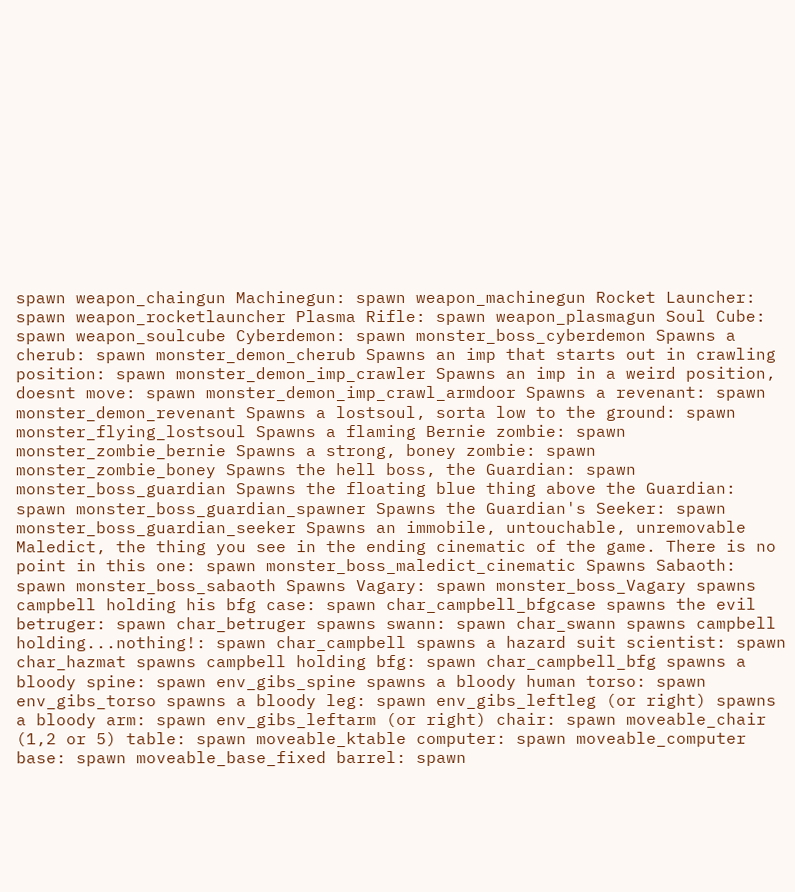spawn weapon_chaingun Machinegun: spawn weapon_machinegun Rocket Launcher: spawn weapon_rocketlauncher Plasma Rifle: spawn weapon_plasmagun Soul Cube: spawn weapon_soulcube Cyberdemon: spawn monster_boss_cyberdemon Spawns a cherub: spawn monster_demon_cherub Spawns an imp that starts out in crawling position: spawn monster_demon_imp_crawler Spawns an imp in a weird position, doesnt move: spawn monster_demon_imp_crawl_armdoor Spawns a revenant: spawn monster_demon_revenant Spawns a lostsoul, sorta low to the ground: spawn monster_flying_lostsoul Spawns a flaming Bernie zombie: spawn monster_zombie_bernie Spawns a strong, boney zombie: spawn monster_zombie_boney Spawns the hell boss, the Guardian: spawn monster_boss_guardian Spawns the floating blue thing above the Guardian: spawn monster_boss_guardian_spawner Spawns the Guardian's Seeker: spawn monster_boss_guardian_seeker Spawns an immobile, untouchable, unremovable Maledict, the thing you see in the ending cinematic of the game. There is no point in this one: spawn monster_boss_maledict_cinematic Spawns Sabaoth: spawn monster_boss_sabaoth Spawns Vagary: spawn monster_boss_Vagary spawns campbell holding his bfg case: spawn char_campbell_bfgcase spawns the evil betruger: spawn char_betruger spawns swann: spawn char_swann spawns campbell holding...nothing!: spawn char_campbell spawns a hazard suit scientist: spawn char_hazmat spawns campbell holding bfg: spawn char_campbell_bfg spawns a bloody spine: spawn env_gibs_spine spawns a bloody human torso: spawn env_gibs_torso spawns a bloody leg: spawn env_gibs_leftleg (or right) spawns a bloody arm: spawn env_gibs_leftarm (or right) chair: spawn moveable_chair (1,2 or 5) table: spawn moveable_ktable computer: spawn moveable_computer base: spawn moveable_base_fixed barrel: spawn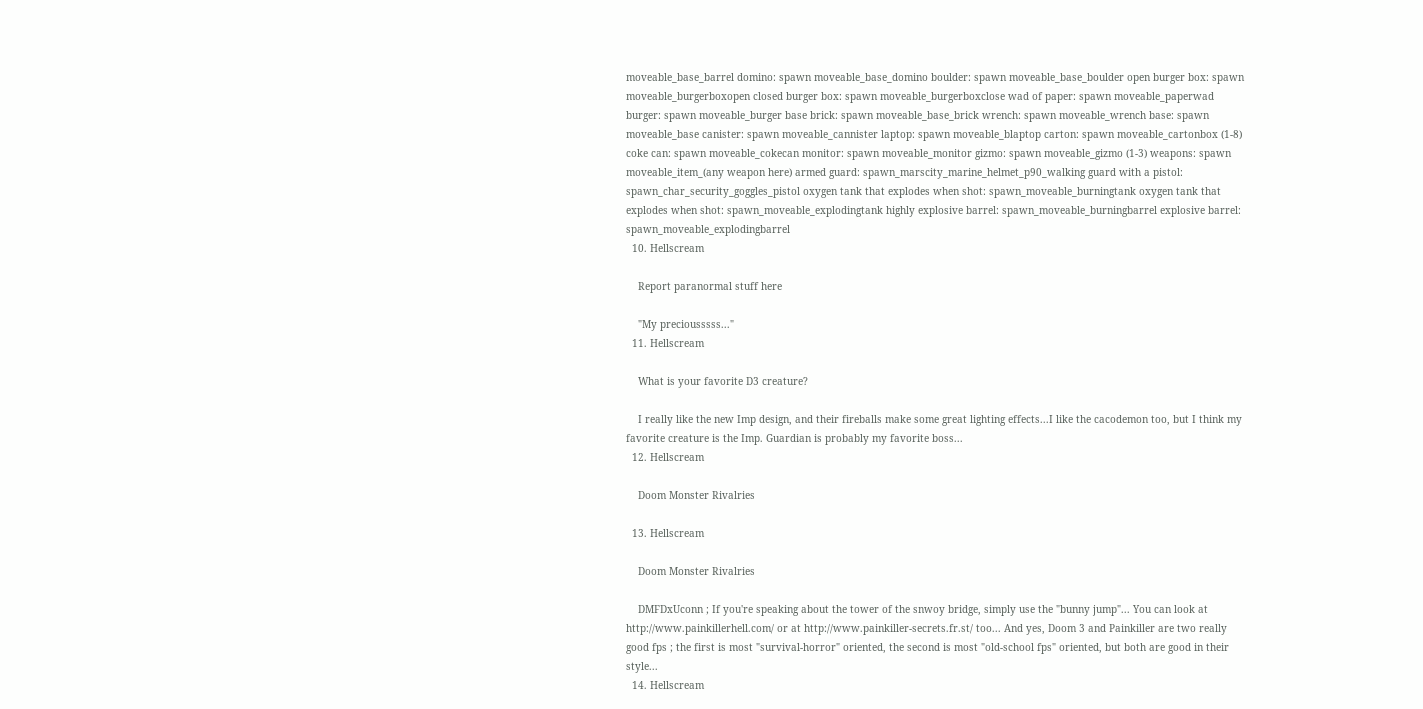moveable_base_barrel domino: spawn moveable_base_domino boulder: spawn moveable_base_boulder open burger box: spawn moveable_burgerboxopen closed burger box: spawn moveable_burgerboxclose wad of paper: spawn moveable_paperwad burger: spawn moveable_burger base brick: spawn moveable_base_brick wrench: spawn moveable_wrench base: spawn moveable_base canister: spawn moveable_cannister laptop: spawn moveable_blaptop carton: spawn moveable_cartonbox (1-8) coke can: spawn moveable_cokecan monitor: spawn moveable_monitor gizmo: spawn moveable_gizmo (1-3) weapons: spawn moveable_item_(any weapon here) armed guard: spawn_marscity_marine_helmet_p90_walking guard with a pistol: spawn_char_security_goggles_pistol oxygen tank that explodes when shot: spawn_moveable_burningtank oxygen tank that explodes when shot: spawn_moveable_explodingtank highly explosive barrel: spawn_moveable_burningbarrel explosive barrel: spawn_moveable_explodingbarrel
  10. Hellscream

    Report paranormal stuff here

    "My preciousssss..."
  11. Hellscream

    What is your favorite D3 creature?

    I really like the new Imp design, and their fireballs make some great lighting effects...I like the cacodemon too, but I think my favorite creature is the Imp. Guardian is probably my favorite boss...
  12. Hellscream

    Doom Monster Rivalries

  13. Hellscream

    Doom Monster Rivalries

    DMFDxUconn ; If you're speaking about the tower of the snwoy bridge, simply use the "bunny jump"... You can look at http://www.painkillerhell.com/ or at http://www.painkiller-secrets.fr.st/ too... And yes, Doom 3 and Painkiller are two really good fps ; the first is most "survival-horror" oriented, the second is most "old-school fps" oriented, but both are good in their style...
  14. Hellscream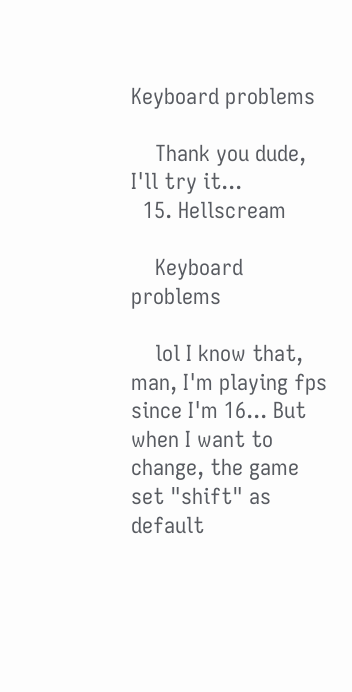Keyboard problems

    Thank you dude, I'll try it...
  15. Hellscream

    Keyboard problems

    lol I know that, man, I'm playing fps since I'm 16... But when I want to change, the game set "shift" as default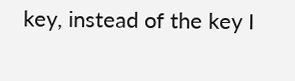key, instead of the key I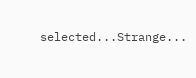selected...Strange...